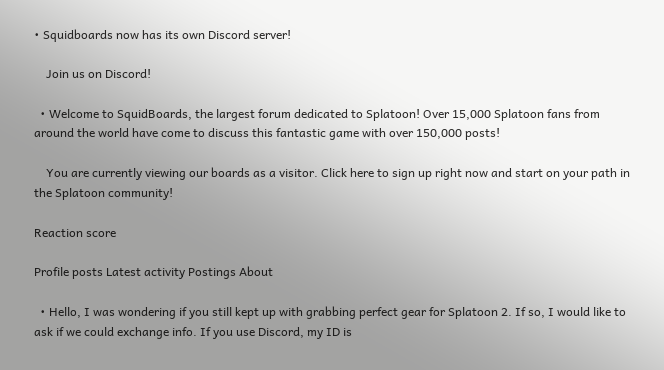• Squidboards now has its own Discord server!

    Join us on Discord!

  • Welcome to SquidBoards, the largest forum dedicated to Splatoon! Over 15,000 Splatoon fans from around the world have come to discuss this fantastic game with over 150,000 posts!

    You are currently viewing our boards as a visitor. Click here to sign up right now and start on your path in the Splatoon community!

Reaction score

Profile posts Latest activity Postings About

  • Hello, I was wondering if you still kept up with grabbing perfect gear for Splatoon 2. If so, I would like to ask if we could exchange info. If you use Discord, my ID is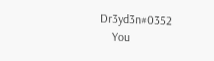Dr3yd3n#0352
    You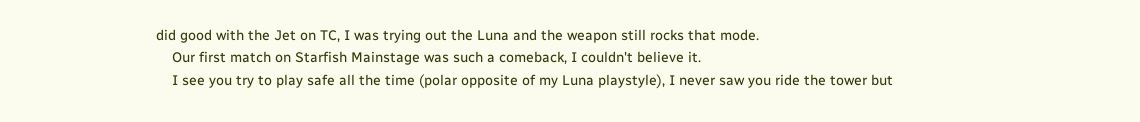did good with the Jet on TC, I was trying out the Luna and the weapon still rocks that mode.
    Our first match on Starfish Mainstage was such a comeback, I couldn't believe it.
    I see you try to play safe all the time (polar opposite of my Luna playstyle), I never saw you ride the tower but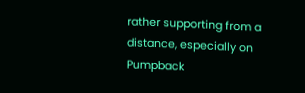rather supporting from a distance, especially on Pumpback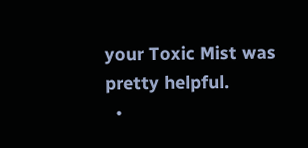your Toxic Mist was pretty helpful.
  •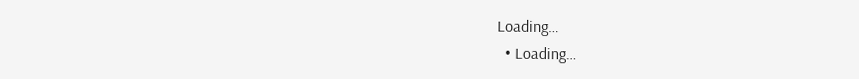Loading…
  • Loading…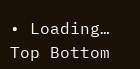• Loading…
Top Bottom